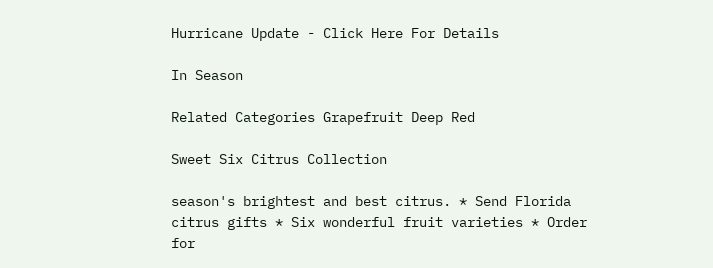Hurricane Update - Click Here For Details

In Season

Related Categories Grapefruit Deep Red

Sweet Six Citrus Collection

season's brightest and best citrus. * Send Florida citrus gifts * Six wonderful fruit varieties * Order for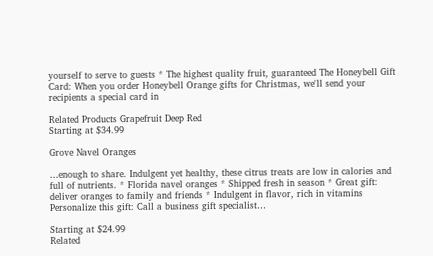yourself to serve to guests * The highest quality fruit, guaranteed The Honeybell Gift Card: When you order Honeybell Orange gifts for Christmas, we'll send your recipients a special card in

Related Products Grapefruit Deep Red
Starting at $34.99

Grove Navel Oranges

…enough to share. Indulgent yet healthy, these citrus treats are low in calories and full of nutrients. * Florida navel oranges * Shipped fresh in season * Great gift: deliver oranges to family and friends * Indulgent in flavor, rich in vitamins Personalize this gift: Call a business gift specialist…

Starting at $24.99
Related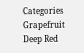Categories Grapefruit Deep Red